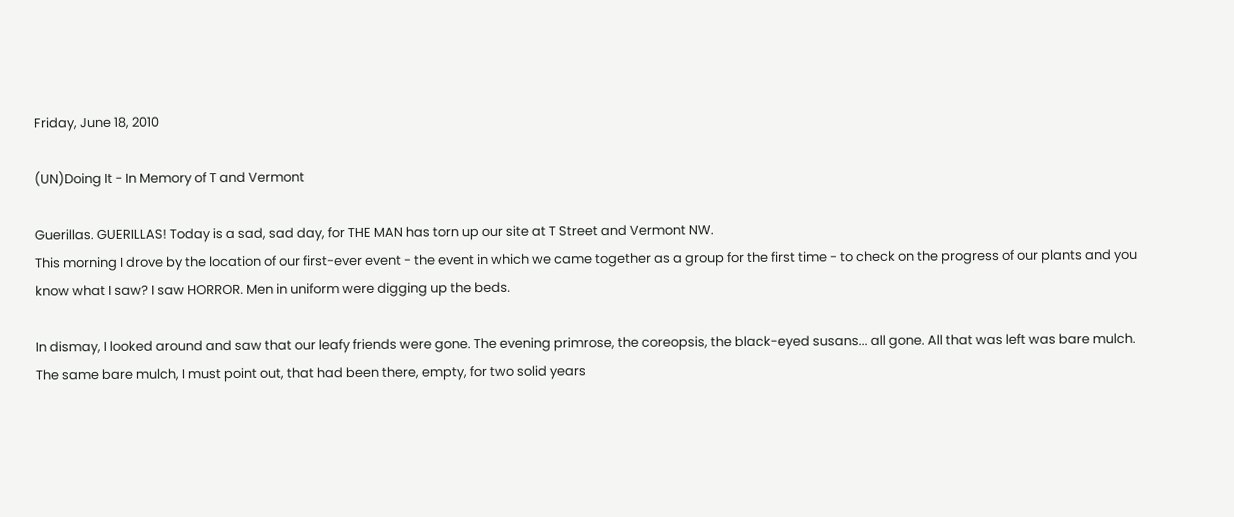Friday, June 18, 2010

(UN)Doing It - In Memory of T and Vermont

Guerillas. GUERILLAS! Today is a sad, sad day, for THE MAN has torn up our site at T Street and Vermont NW.
This morning I drove by the location of our first-ever event - the event in which we came together as a group for the first time - to check on the progress of our plants and you know what I saw? I saw HORROR. Men in uniform were digging up the beds.

In dismay, I looked around and saw that our leafy friends were gone. The evening primrose, the coreopsis, the black-eyed susans... all gone. All that was left was bare mulch. The same bare mulch, I must point out, that had been there, empty, for two solid years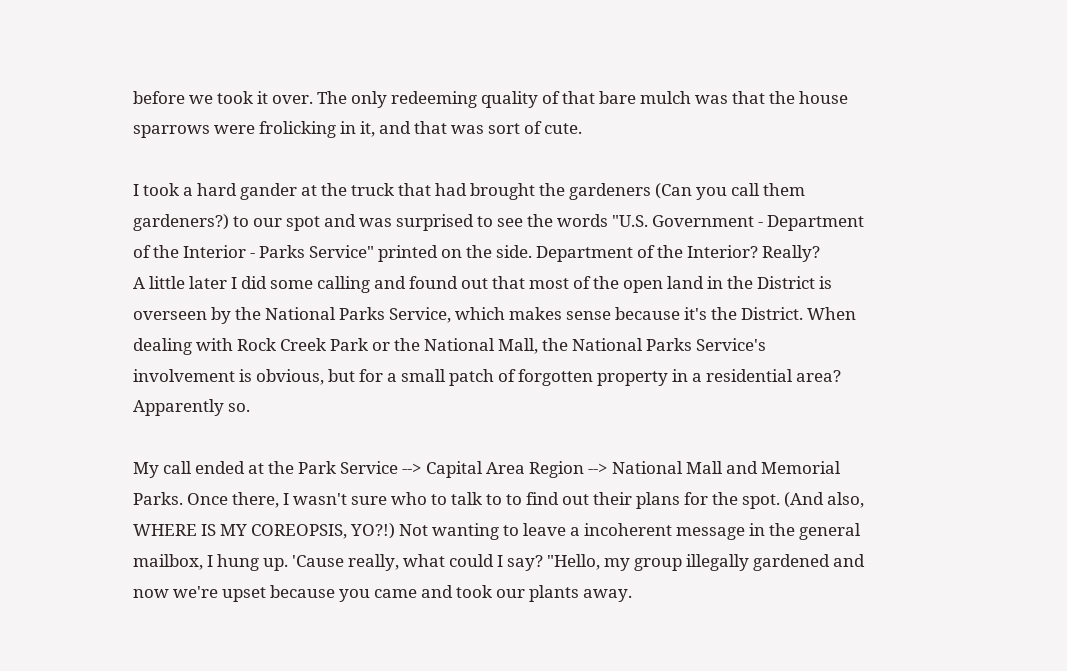before we took it over. The only redeeming quality of that bare mulch was that the house sparrows were frolicking in it, and that was sort of cute.

I took a hard gander at the truck that had brought the gardeners (Can you call them gardeners?) to our spot and was surprised to see the words "U.S. Government - Department of the Interior - Parks Service" printed on the side. Department of the Interior? Really?
A little later I did some calling and found out that most of the open land in the District is overseen by the National Parks Service, which makes sense because it's the District. When dealing with Rock Creek Park or the National Mall, the National Parks Service's involvement is obvious, but for a small patch of forgotten property in a residential area? Apparently so.

My call ended at the Park Service --> Capital Area Region --> National Mall and Memorial Parks. Once there, I wasn't sure who to talk to to find out their plans for the spot. (And also, WHERE IS MY COREOPSIS, YO?!) Not wanting to leave a incoherent message in the general mailbox, I hung up. 'Cause really, what could I say? "Hello, my group illegally gardened and now we're upset because you came and took our plants away.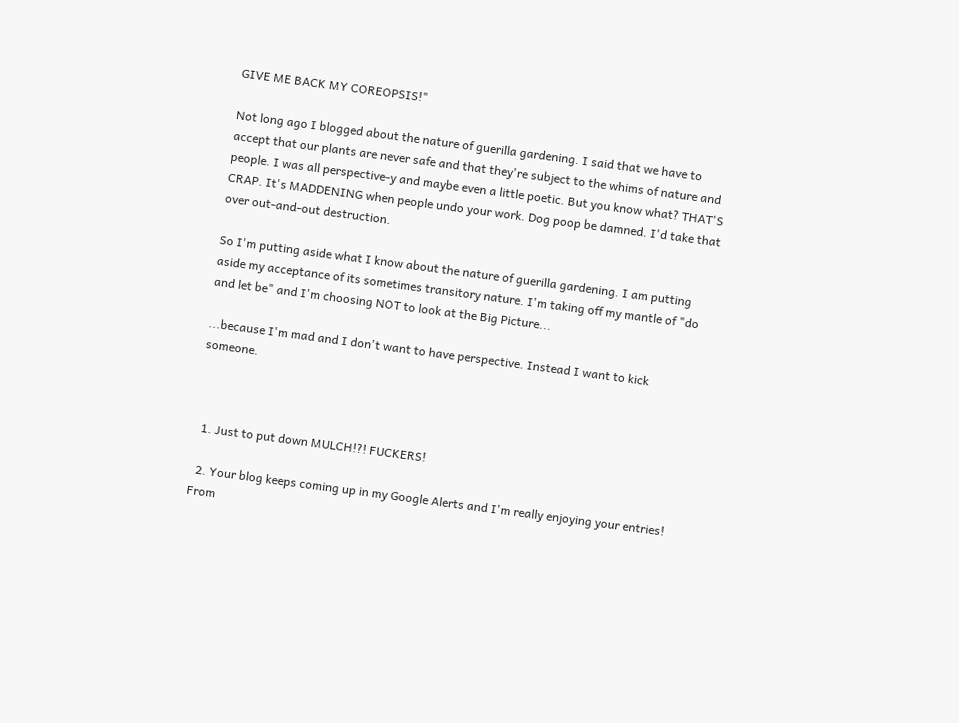GIVE ME BACK MY COREOPSIS!"

Not long ago I blogged about the nature of guerilla gardening. I said that we have to accept that our plants are never safe and that they're subject to the whims of nature and people. I was all perspective-y and maybe even a little poetic. But you know what? THAT'S CRAP. It's MADDENING when people undo your work. Dog poop be damned. I'd take that over out-and-out destruction.

So I'm putting aside what I know about the nature of guerilla gardening. I am putting aside my acceptance of its sometimes transitory nature. I'm taking off my mantle of "do and let be" and I'm choosing NOT to look at the Big Picture...

...because I'm mad and I don't want to have perspective. Instead I want to kick someone.



  1. Just to put down MULCH!?! FUCKERS!

  2. Your blog keeps coming up in my Google Alerts and I'm really enjoying your entries! From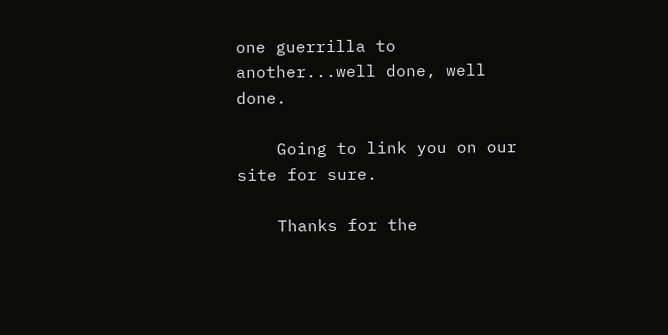one guerrilla to another...well done, well done.

    Going to link you on our site for sure.

    Thanks for the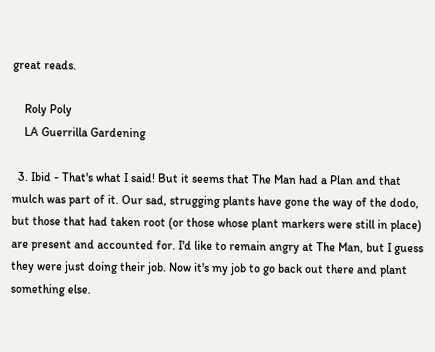great reads.

    Roly Poly
    LA Guerrilla Gardening

  3. Ibid - That's what I said! But it seems that The Man had a Plan and that mulch was part of it. Our sad, strugging plants have gone the way of the dodo, but those that had taken root (or those whose plant markers were still in place) are present and accounted for. I'd like to remain angry at The Man, but I guess they were just doing their job. Now it's my job to go back out there and plant something else.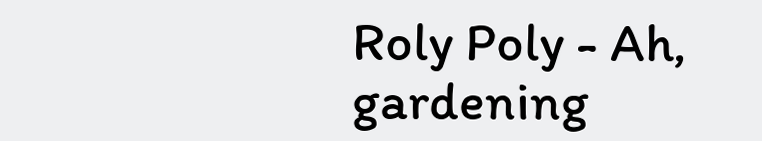Roly Poly - Ah, gardening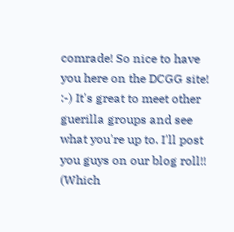comrade! So nice to have you here on the DCGG site! :-) It's great to meet other guerilla groups and see what you're up to. I'll post you guys on our blog roll!! (Which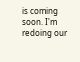is coming soon. I'm redoing our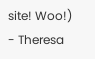site! Woo!) - Theresa